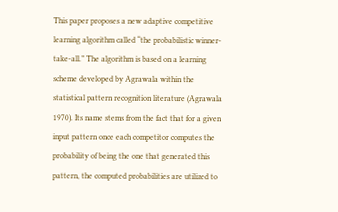This paper proposes a new adaptive competitive learning algorithm called “the probabilistic winner-take-all.” The algorithm is based on a learning scheme developed by Agrawala within the statistical pattern recognition literature (Agrawala 1970). Its name stems from the fact that for a given input pattern once each competitor computes the probability of being the one that generated this pattern, the computed probabilities are utilized to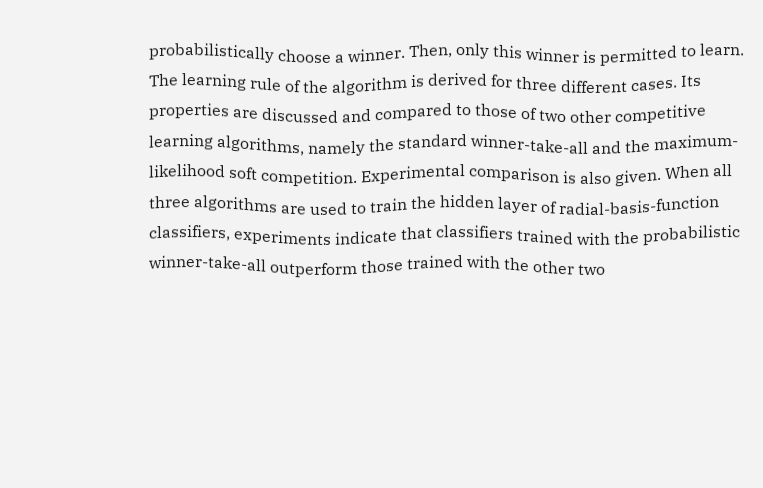probabilistically choose a winner. Then, only this winner is permitted to learn. The learning rule of the algorithm is derived for three different cases. Its properties are discussed and compared to those of two other competitive learning algorithms, namely the standard winner-take-all and the maximum-likelihood soft competition. Experimental comparison is also given. When all three algorithms are used to train the hidden layer of radial-basis-function classifiers, experiments indicate that classifiers trained with the probabilistic winner-take-all outperform those trained with the other two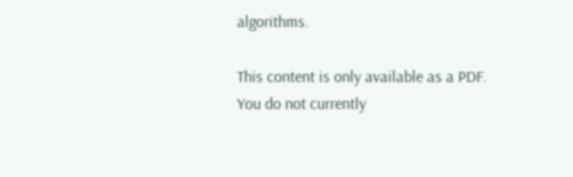algorithms.

This content is only available as a PDF.
You do not currently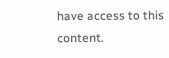have access to this content.